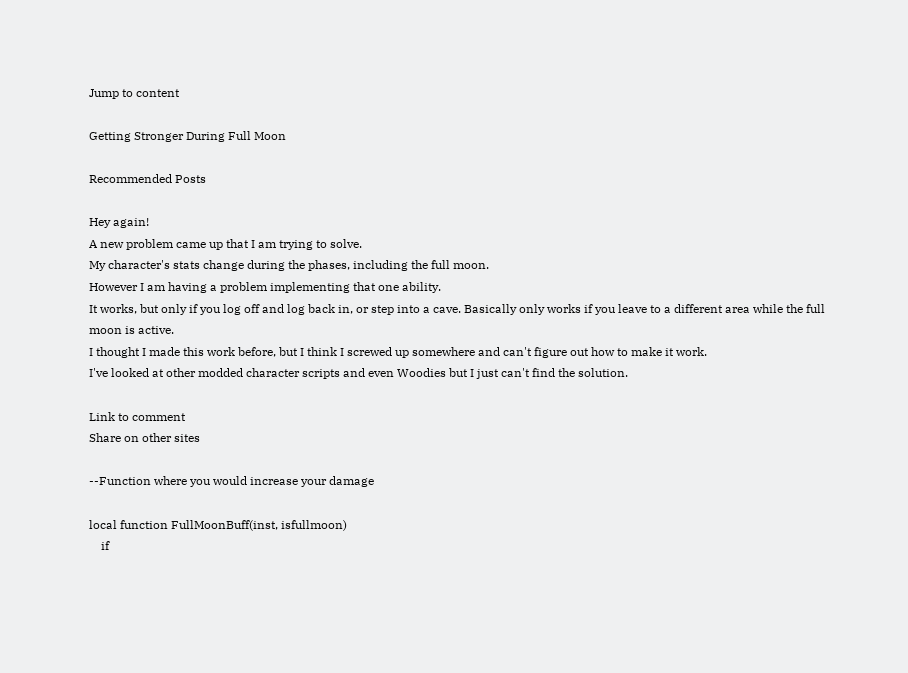Jump to content

Getting Stronger During Full Moon

Recommended Posts

Hey again!
A new problem came up that I am trying to solve.
My character's stats change during the phases, including the full moon.
However I am having a problem implementing that one ability.
It works, but only if you log off and log back in, or step into a cave. Basically only works if you leave to a different area while the full moon is active.
I thought I made this work before, but I think I screwed up somewhere and can't figure out how to make it work.
I've looked at other modded character scripts and even Woodies but I just can't find the solution.

Link to comment
Share on other sites

--Function where you would increase your damage

local function FullMoonBuff(inst, isfullmoon)
    if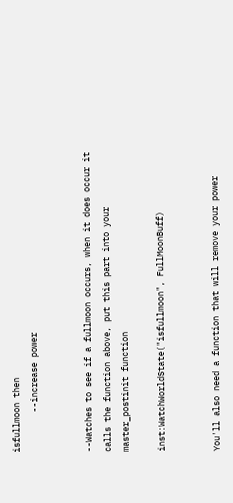isfullmoon then
        --increase power


--Watches to see if a fullmoon occurs, when it does occur it calls the function above, put this part into your master_postinit function

inst:WatchWorldState("isfullmoon", FullMoonBuff)


You'll also need a function that will remove your power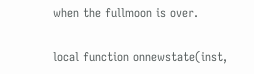when the fullmoon is over.

local function onnewstate(inst,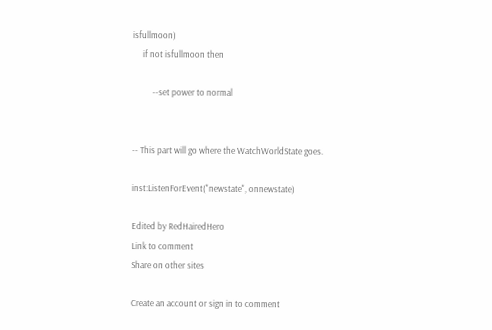isfullmoon)
     if not isfullmoon then

          --set power to normal


-- This part will go where the WatchWorldState goes.

inst:ListenForEvent("newstate", onnewstate)

Edited by RedHairedHero
Link to comment
Share on other sites

Create an account or sign in to comment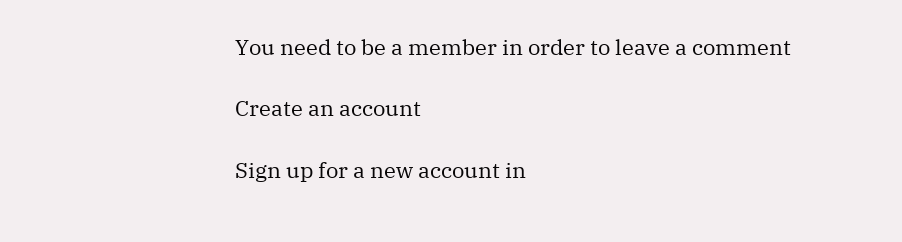You need to be a member in order to leave a comment

Create an account

Sign up for a new account in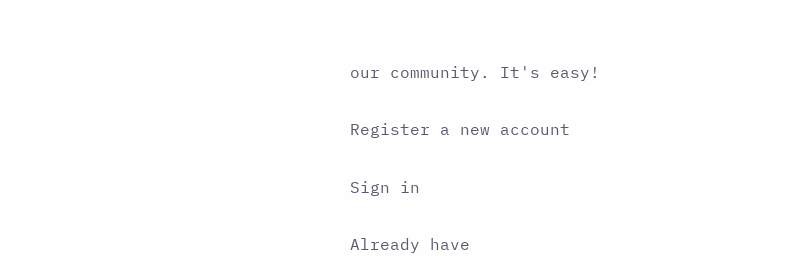our community. It's easy!

Register a new account

Sign in

Already have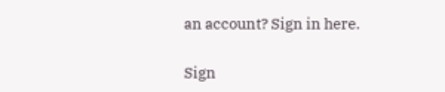an account? Sign in here.

Sign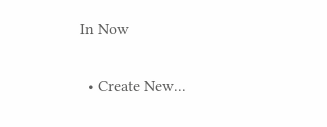In Now

  • Create New...